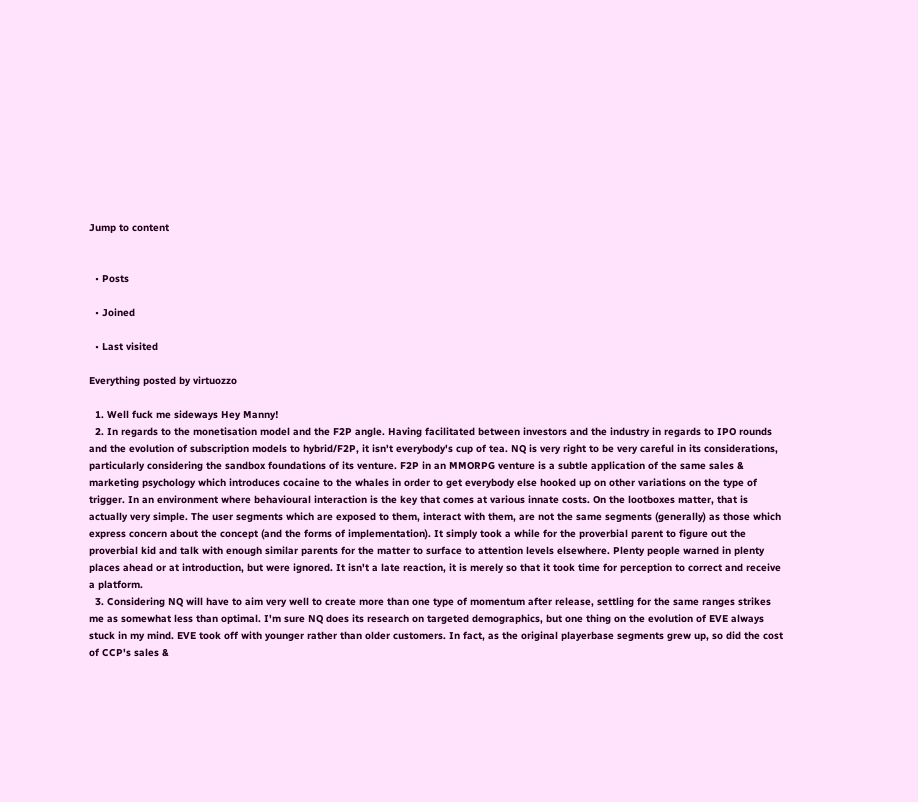Jump to content


  • Posts

  • Joined

  • Last visited

Everything posted by virtuozzo

  1. Well fuck me sideways Hey Manny!
  2. In regards to the monetisation model and the F2P angle. Having facilitated between investors and the industry in regards to IPO rounds and the evolution of subscription models to hybrid/F2P, it isn't everybody's cup of tea. NQ is very right to be very careful in its considerations, particularly considering the sandbox foundations of its venture. F2P in an MMORPG venture is a subtle application of the same sales & marketing psychology which introduces cocaine to the whales in order to get everybody else hooked up on other variations on the type of trigger. In an environment where behavioural interaction is the key that comes at various innate costs. On the lootboxes matter, that is actually very simple. The user segments which are exposed to them, interact with them, are not the same segments (generally) as those which express concern about the concept (and the forms of implementation). It simply took a while for the proverbial parent to figure out the proverbial kid and talk with enough similar parents for the matter to surface to attention levels elsewhere. Plenty people warned in plenty places ahead or at introduction, but were ignored. It isn't a late reaction, it is merely so that it took time for perception to correct and receive a platform.
  3. Considering NQ will have to aim very well to create more than one type of momentum after release, settling for the same ranges strikes me as somewhat less than optimal. I'm sure NQ does its research on targeted demographics, but one thing on the evolution of EVE always stuck in my mind. EVE took off with younger rather than older customers. In fact, as the original playerbase segments grew up, so did the cost of CCP's sales &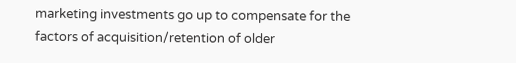marketing investments go up to compensate for the factors of acquisition/retention of older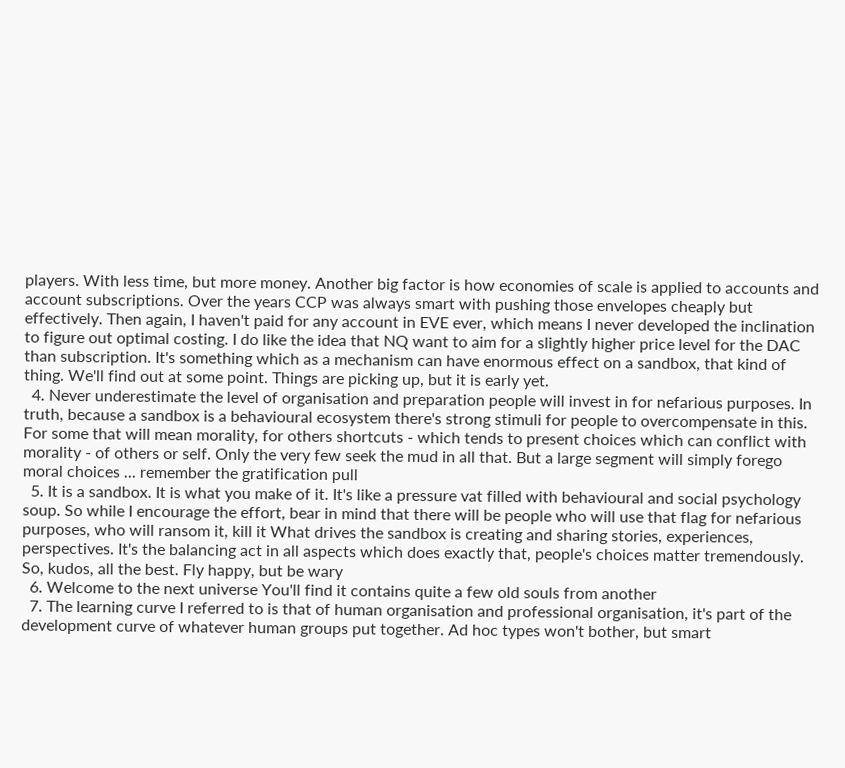players. With less time, but more money. Another big factor is how economies of scale is applied to accounts and account subscriptions. Over the years CCP was always smart with pushing those envelopes cheaply but effectively. Then again, I haven't paid for any account in EVE ever, which means I never developed the inclination to figure out optimal costing. I do like the idea that NQ want to aim for a slightly higher price level for the DAC than subscription. It's something which as a mechanism can have enormous effect on a sandbox, that kind of thing. We'll find out at some point. Things are picking up, but it is early yet.
  4. Never underestimate the level of organisation and preparation people will invest in for nefarious purposes. In truth, because a sandbox is a behavioural ecosystem there's strong stimuli for people to overcompensate in this. For some that will mean morality, for others shortcuts - which tends to present choices which can conflict with morality - of others or self. Only the very few seek the mud in all that. But a large segment will simply forego moral choices ... remember the gratification pull
  5. It is a sandbox. It is what you make of it. It's like a pressure vat filled with behavioural and social psychology soup. So while I encourage the effort, bear in mind that there will be people who will use that flag for nefarious purposes, who will ransom it, kill it What drives the sandbox is creating and sharing stories, experiences, perspectives. It's the balancing act in all aspects which does exactly that, people's choices matter tremendously. So, kudos, all the best. Fly happy, but be wary
  6. Welcome to the next universe You'll find it contains quite a few old souls from another
  7. The learning curve I referred to is that of human organisation and professional organisation, it's part of the development curve of whatever human groups put together. Ad hoc types won't bother, but smart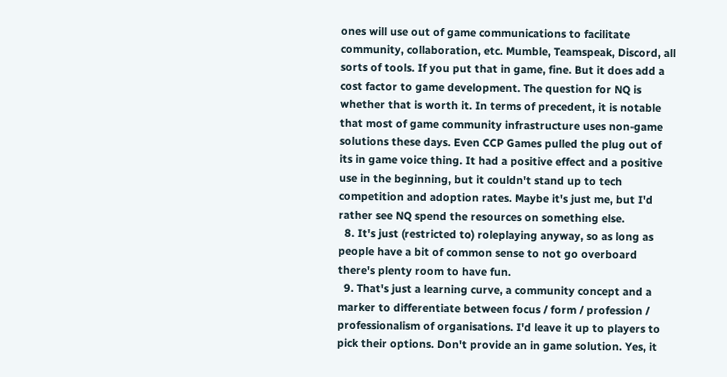ones will use out of game communications to facilitate community, collaboration, etc. Mumble, Teamspeak, Discord, all sorts of tools. If you put that in game, fine. But it does add a cost factor to game development. The question for NQ is whether that is worth it. In terms of precedent, it is notable that most of game community infrastructure uses non-game solutions these days. Even CCP Games pulled the plug out of its in game voice thing. It had a positive effect and a positive use in the beginning, but it couldn't stand up to tech competition and adoption rates. Maybe it's just me, but I'd rather see NQ spend the resources on something else.
  8. It's just (restricted to) roleplaying anyway, so as long as people have a bit of common sense to not go overboard there's plenty room to have fun.
  9. That's just a learning curve, a community concept and a marker to differentiate between focus / form / profession / professionalism of organisations. I'd leave it up to players to pick their options. Don't provide an in game solution. Yes, it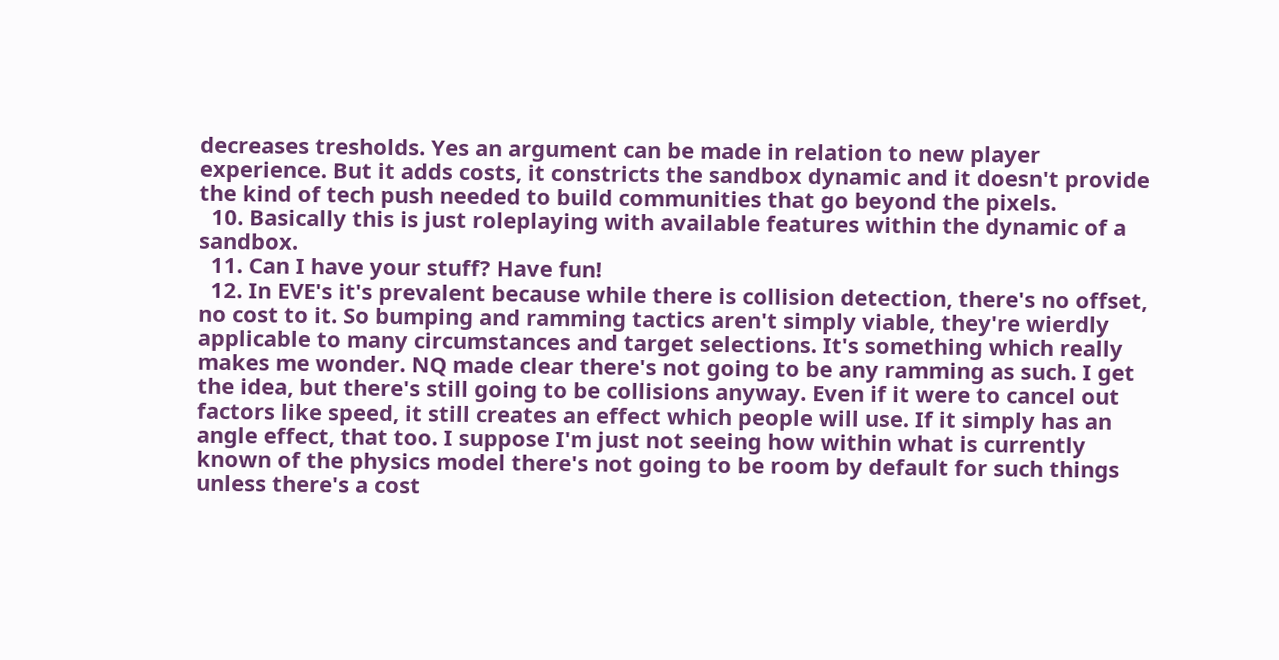decreases tresholds. Yes an argument can be made in relation to new player experience. But it adds costs, it constricts the sandbox dynamic and it doesn't provide the kind of tech push needed to build communities that go beyond the pixels.
  10. Basically this is just roleplaying with available features within the dynamic of a sandbox.
  11. Can I have your stuff? Have fun!
  12. In EVE's it's prevalent because while there is collision detection, there's no offset, no cost to it. So bumping and ramming tactics aren't simply viable, they're wierdly applicable to many circumstances and target selections. It's something which really makes me wonder. NQ made clear there's not going to be any ramming as such. I get the idea, but there's still going to be collisions anyway. Even if it were to cancel out factors like speed, it still creates an effect which people will use. If it simply has an angle effect, that too. I suppose I'm just not seeing how within what is currently known of the physics model there's not going to be room by default for such things unless there's a cost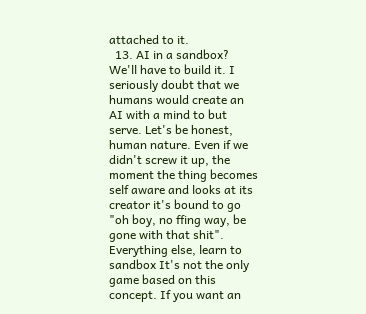attached to it.
  13. AI in a sandbox? We'll have to build it. I seriously doubt that we humans would create an AI with a mind to but serve. Let's be honest, human nature. Even if we didn't screw it up, the moment the thing becomes self aware and looks at its creator it's bound to go "oh boy, no ffing way, be gone with that shit". Everything else, learn to sandbox It's not the only game based on this concept. If you want an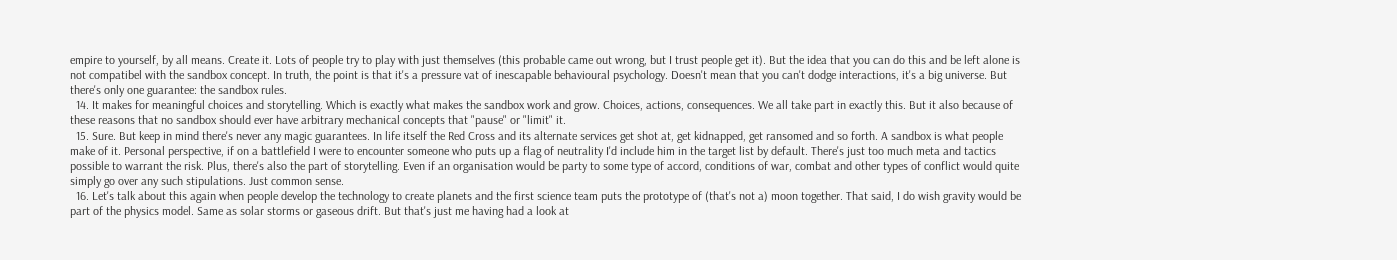empire to yourself, by all means. Create it. Lots of people try to play with just themselves (this probable came out wrong, but I trust people get it). But the idea that you can do this and be left alone is not compatibel with the sandbox concept. In truth, the point is that it's a pressure vat of inescapable behavioural psychology. Doesn't mean that you can't dodge interactions, it's a big universe. But there's only one guarantee: the sandbox rules.
  14. It makes for meaningful choices and storytelling. Which is exactly what makes the sandbox work and grow. Choices, actions, consequences. We all take part in exactly this. But it also because of these reasons that no sandbox should ever have arbitrary mechanical concepts that "pause" or "limit" it.
  15. Sure. But keep in mind there's never any magic guarantees. In life itself the Red Cross and its alternate services get shot at, get kidnapped, get ransomed and so forth. A sandbox is what people make of it. Personal perspective, if on a battlefield I were to encounter someone who puts up a flag of neutrality I'd include him in the target list by default. There's just too much meta and tactics possible to warrant the risk. Plus, there's also the part of storytelling. Even if an organisation would be party to some type of accord, conditions of war, combat and other types of conflict would quite simply go over any such stipulations. Just common sense.
  16. Let's talk about this again when people develop the technology to create planets and the first science team puts the prototype of (that's not a) moon together. That said, I do wish gravity would be part of the physics model. Same as solar storms or gaseous drift. But that's just me having had a look at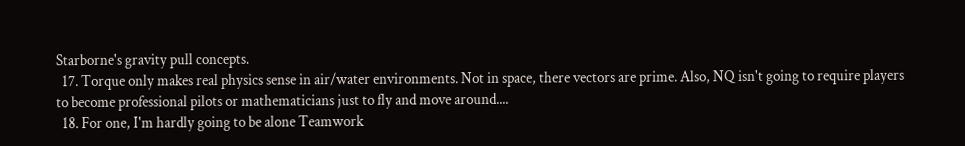Starborne's gravity pull concepts.
  17. Torque only makes real physics sense in air/water environments. Not in space, there vectors are prime. Also, NQ isn't going to require players to become professional pilots or mathematicians just to fly and move around....
  18. For one, I'm hardly going to be alone Teamwork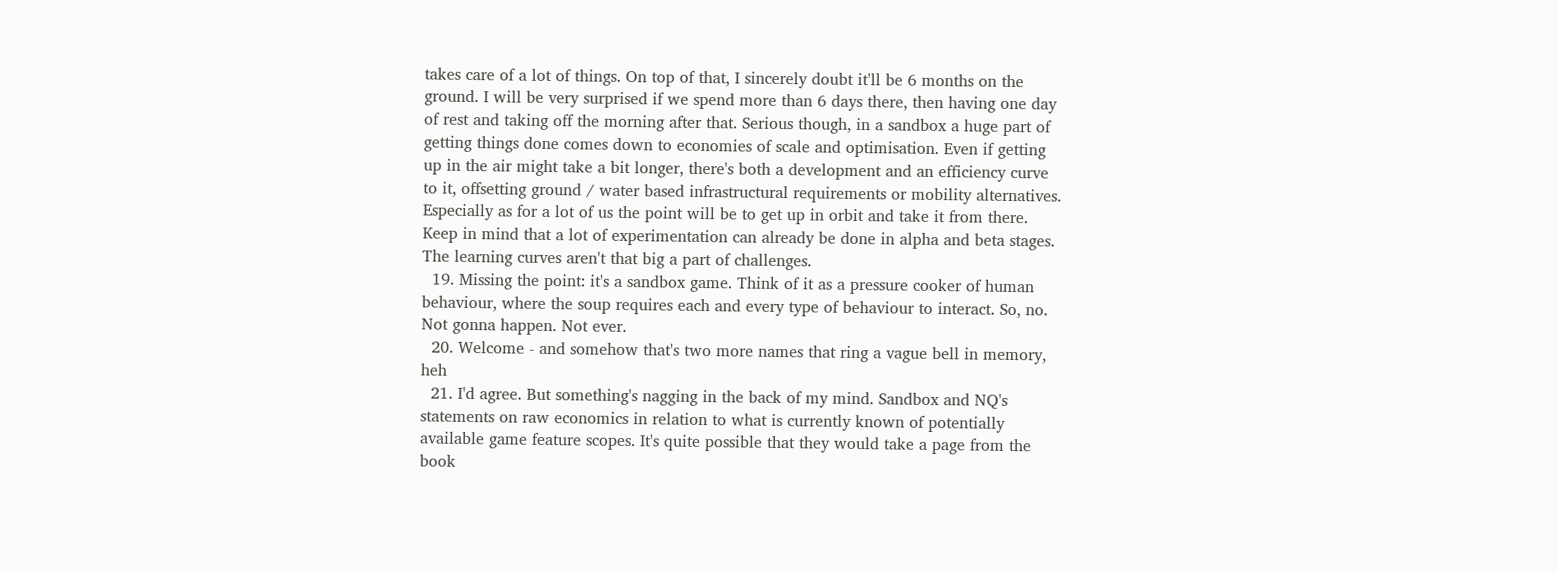takes care of a lot of things. On top of that, I sincerely doubt it'll be 6 months on the ground. I will be very surprised if we spend more than 6 days there, then having one day of rest and taking off the morning after that. Serious though, in a sandbox a huge part of getting things done comes down to economies of scale and optimisation. Even if getting up in the air might take a bit longer, there's both a development and an efficiency curve to it, offsetting ground / water based infrastructural requirements or mobility alternatives. Especially as for a lot of us the point will be to get up in orbit and take it from there. Keep in mind that a lot of experimentation can already be done in alpha and beta stages. The learning curves aren't that big a part of challenges.
  19. Missing the point: it's a sandbox game. Think of it as a pressure cooker of human behaviour, where the soup requires each and every type of behaviour to interact. So, no. Not gonna happen. Not ever.
  20. Welcome - and somehow that's two more names that ring a vague bell in memory, heh
  21. I'd agree. But something's nagging in the back of my mind. Sandbox and NQ's statements on raw economics in relation to what is currently known of potentially available game feature scopes. It's quite possible that they would take a page from the book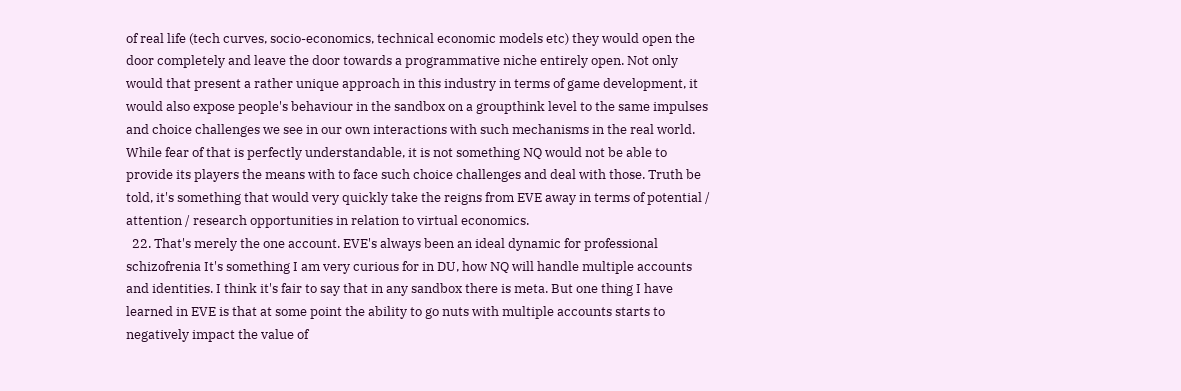of real life (tech curves, socio-economics, technical economic models etc) they would open the door completely and leave the door towards a programmative niche entirely open. Not only would that present a rather unique approach in this industry in terms of game development, it would also expose people's behaviour in the sandbox on a groupthink level to the same impulses and choice challenges we see in our own interactions with such mechanisms in the real world. While fear of that is perfectly understandable, it is not something NQ would not be able to provide its players the means with to face such choice challenges and deal with those. Truth be told, it's something that would very quickly take the reigns from EVE away in terms of potential / attention / research opportunities in relation to virtual economics.
  22. That's merely the one account. EVE's always been an ideal dynamic for professional schizofrenia It's something I am very curious for in DU, how NQ will handle multiple accounts and identities. I think it's fair to say that in any sandbox there is meta. But one thing I have learned in EVE is that at some point the ability to go nuts with multiple accounts starts to negatively impact the value of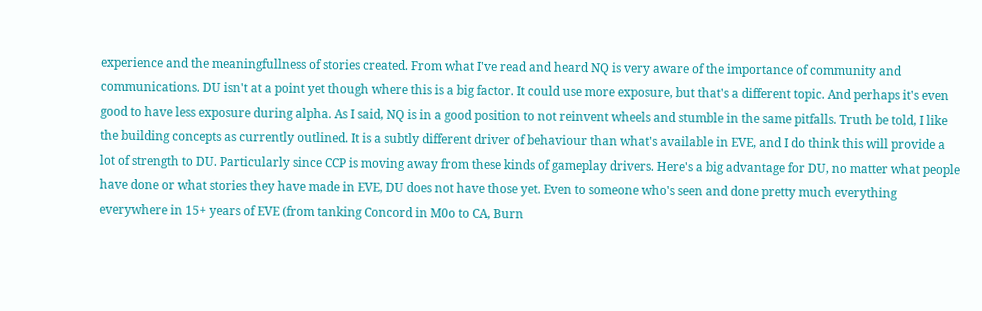experience and the meaningfullness of stories created. From what I've read and heard NQ is very aware of the importance of community and communications. DU isn't at a point yet though where this is a big factor. It could use more exposure, but that's a different topic. And perhaps it's even good to have less exposure during alpha. As I said, NQ is in a good position to not reinvent wheels and stumble in the same pitfalls. Truth be told, I like the building concepts as currently outlined. It is a subtly different driver of behaviour than what's available in EVE, and I do think this will provide a lot of strength to DU. Particularly since CCP is moving away from these kinds of gameplay drivers. Here's a big advantage for DU, no matter what people have done or what stories they have made in EVE, DU does not have those yet. Even to someone who's seen and done pretty much everything everywhere in 15+ years of EVE (from tanking Concord in M0o to CA, Burn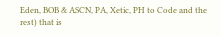Eden, BOB & ASCN, PA, Xetic, PH to Code and the rest) that is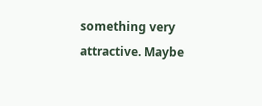something very attractive. Maybe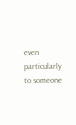even particularly to someone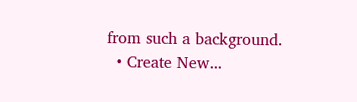from such a background.
  • Create New...